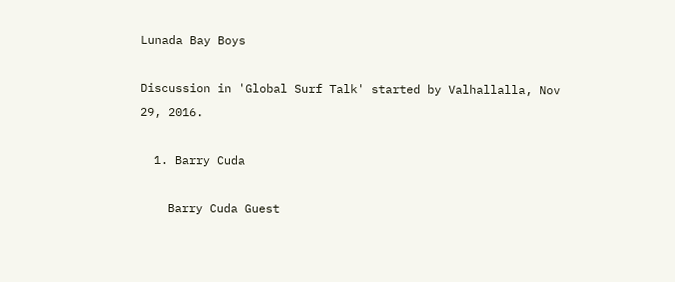Lunada Bay Boys

Discussion in 'Global Surf Talk' started by Valhallalla, Nov 29, 2016.

  1. Barry Cuda

    Barry Cuda Guest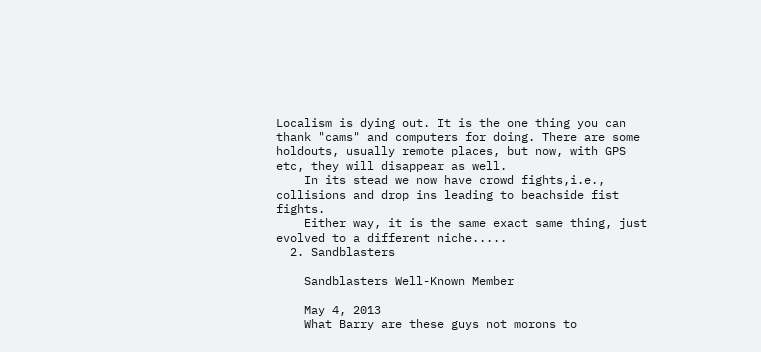Localism is dying out. It is the one thing you can thank "cams" and computers for doing. There are some holdouts, usually remote places, but now, with GPS etc, they will disappear as well.
    In its stead we now have crowd fights,i.e., collisions and drop ins leading to beachside fist fights.
    Either way, it is the same exact same thing, just evolved to a different niche.....
  2. Sandblasters

    Sandblasters Well-Known Member

    May 4, 2013
    What Barry are these guys not morons to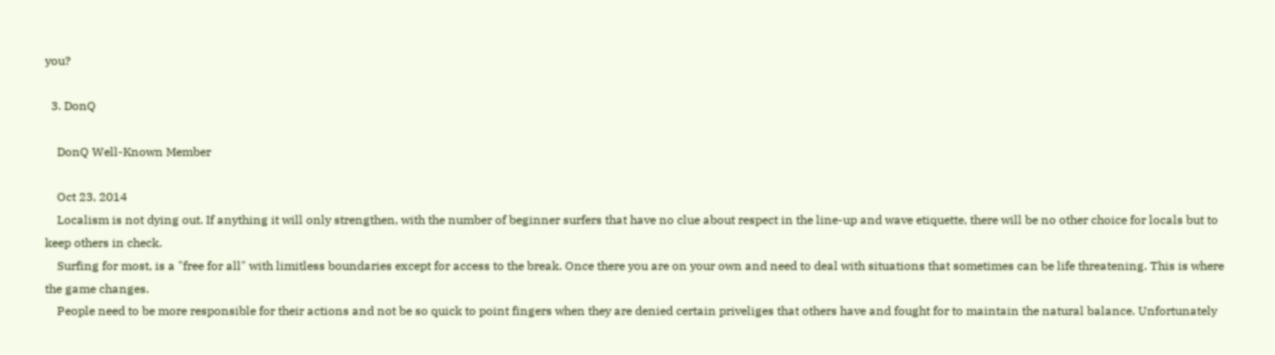you?

  3. DonQ

    DonQ Well-Known Member

    Oct 23, 2014
    Localism is not dying out. If anything it will only strengthen, with the number of beginner surfers that have no clue about respect in the line-up and wave etiquette, there will be no other choice for locals but to keep others in check.
    Surfing for most, is a "free for all" with limitless boundaries except for access to the break. Once there you are on your own and need to deal with situations that sometimes can be life threatening. This is where the game changes.
    People need to be more responsible for their actions and not be so quick to point fingers when they are denied certain priveliges that others have and fought for to maintain the natural balance. Unfortunately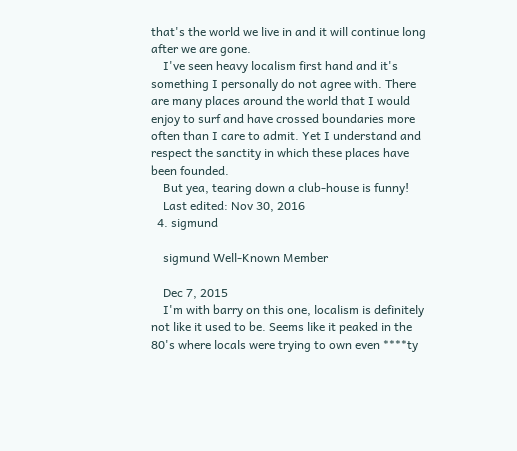that's the world we live in and it will continue long after we are gone.
    I've seen heavy localism first hand and it's something I personally do not agree with. There are many places around the world that I would enjoy to surf and have crossed boundaries more often than I care to admit. Yet I understand and respect the sanctity in which these places have been founded.
    But yea, tearing down a club-house is funny!
    Last edited: Nov 30, 2016
  4. sigmund

    sigmund Well-Known Member

    Dec 7, 2015
    I'm with barry on this one, localism is definitely not like it used to be. Seems like it peaked in the 80's where locals were trying to own even ****ty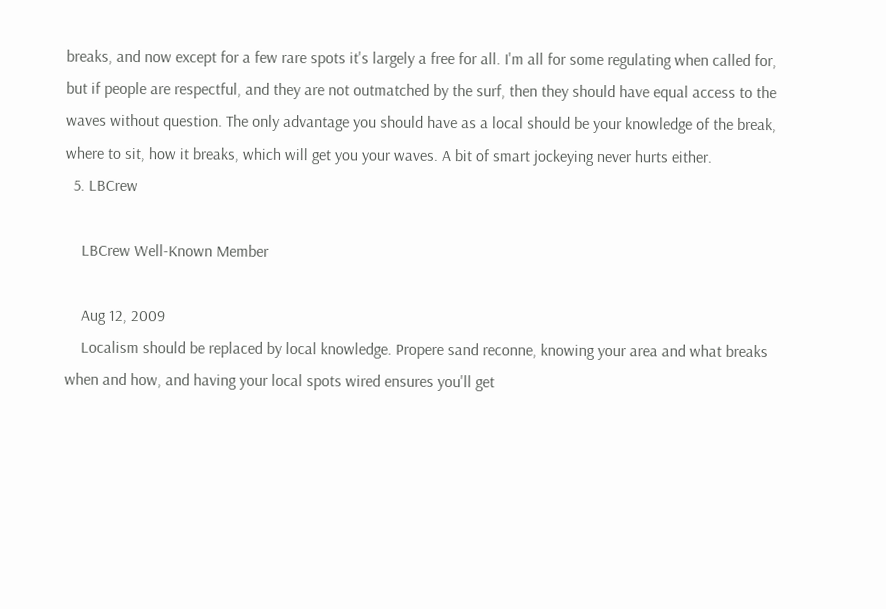breaks, and now except for a few rare spots it's largely a free for all. I'm all for some regulating when called for, but if people are respectful, and they are not outmatched by the surf, then they should have equal access to the waves without question. The only advantage you should have as a local should be your knowledge of the break, where to sit, how it breaks, which will get you your waves. A bit of smart jockeying never hurts either.
  5. LBCrew

    LBCrew Well-Known Member

    Aug 12, 2009
    Localism should be replaced by local knowledge. Propere sand reconne, knowing your area and what breaks when and how, and having your local spots wired ensures you'll get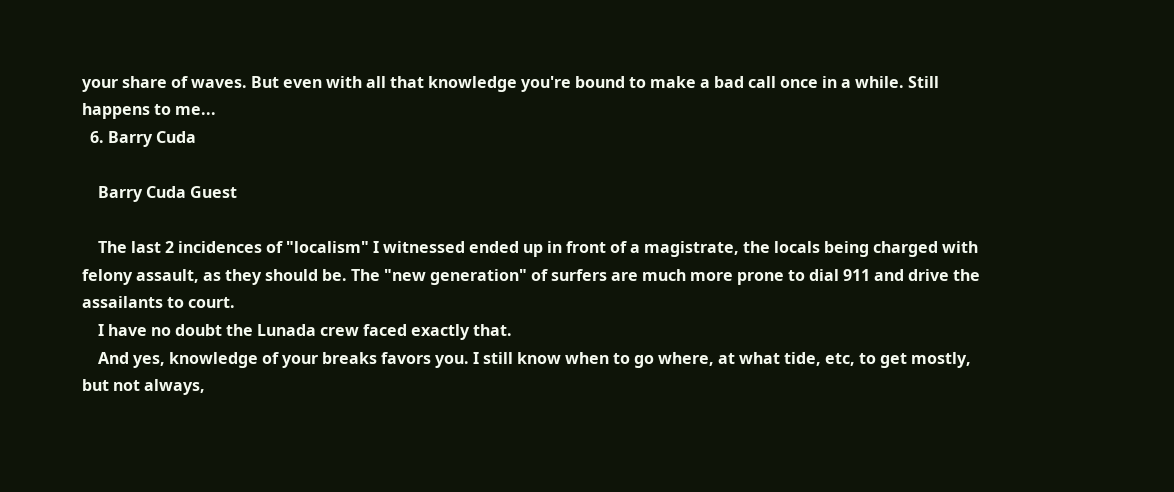your share of waves. But even with all that knowledge you're bound to make a bad call once in a while. Still happens to me...
  6. Barry Cuda

    Barry Cuda Guest

    The last 2 incidences of "localism" I witnessed ended up in front of a magistrate, the locals being charged with felony assault, as they should be. The "new generation" of surfers are much more prone to dial 911 and drive the assailants to court.
    I have no doubt the Lunada crew faced exactly that.
    And yes, knowledge of your breaks favors you. I still know when to go where, at what tide, etc, to get mostly, but not always,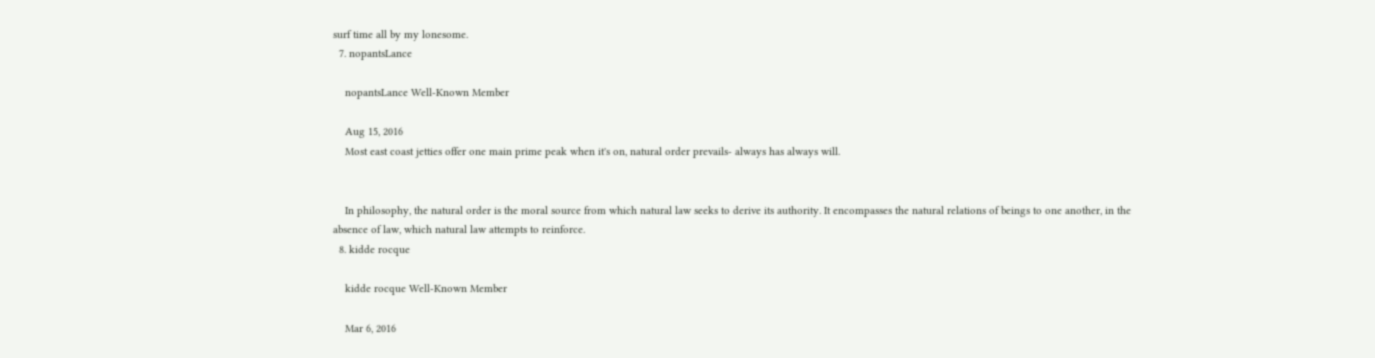surf time all by my lonesome.
  7. nopantsLance

    nopantsLance Well-Known Member

    Aug 15, 2016
    Most east coast jetties offer one main prime peak when it's on, natural order prevails- always has always will.


    In philosophy, the natural order is the moral source from which natural law seeks to derive its authority. It encompasses the natural relations of beings to one another, in the absence of law, which natural law attempts to reinforce.
  8. kidde rocque

    kidde rocque Well-Known Member

    Mar 6, 2016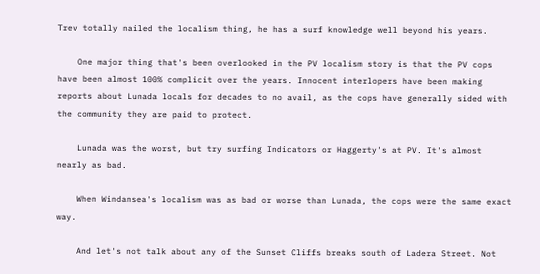Trev totally nailed the localism thing, he has a surf knowledge well beyond his years.

    One major thing that's been overlooked in the PV localism story is that the PV cops have been almost 100% complicit over the years. Innocent interlopers have been making reports about Lunada locals for decades to no avail, as the cops have generally sided with the community they are paid to protect.

    Lunada was the worst, but try surfing Indicators or Haggerty's at PV. It's almost nearly as bad.

    When Windansea's localism was as bad or worse than Lunada, the cops were the same exact way.

    And let's not talk about any of the Sunset Cliffs breaks south of Ladera Street. Not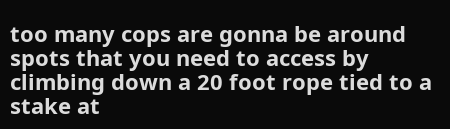too many cops are gonna be around spots that you need to access by climbing down a 20 foot rope tied to a stake at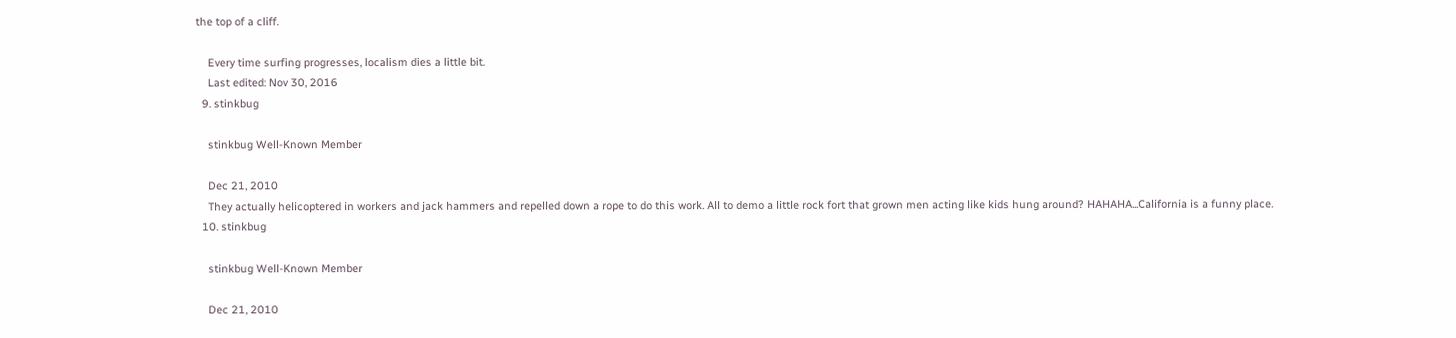the top of a cliff.

    Every time surfing progresses, localism dies a little bit.
    Last edited: Nov 30, 2016
  9. stinkbug

    stinkbug Well-Known Member

    Dec 21, 2010
    They actually helicoptered in workers and jack hammers and repelled down a rope to do this work. All to demo a little rock fort that grown men acting like kids hung around? HAHAHA...California is a funny place.
  10. stinkbug

    stinkbug Well-Known Member

    Dec 21, 2010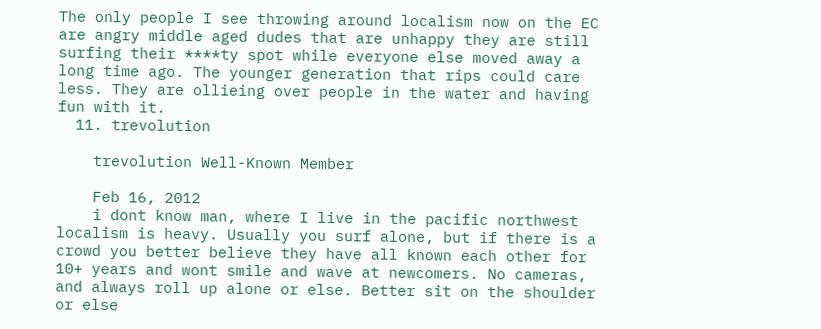The only people I see throwing around localism now on the EC are angry middle aged dudes that are unhappy they are still surfing their ****ty spot while everyone else moved away a long time ago. The younger generation that rips could care less. They are ollieing over people in the water and having fun with it.
  11. trevolution

    trevolution Well-Known Member

    Feb 16, 2012
    i dont know man, where I live in the pacific northwest localism is heavy. Usually you surf alone, but if there is a crowd you better believe they have all known each other for 10+ years and wont smile and wave at newcomers. No cameras, and always roll up alone or else. Better sit on the shoulder or else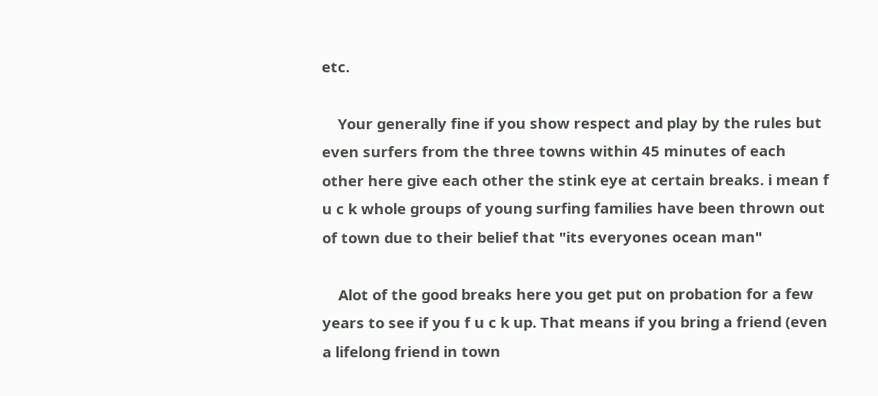etc.

    Your generally fine if you show respect and play by the rules but even surfers from the three towns within 45 minutes of each other here give each other the stink eye at certain breaks. i mean f u c k whole groups of young surfing families have been thrown out of town due to their belief that "its everyones ocean man"

    Alot of the good breaks here you get put on probation for a few years to see if you f u c k up. That means if you bring a friend (even a lifelong friend in town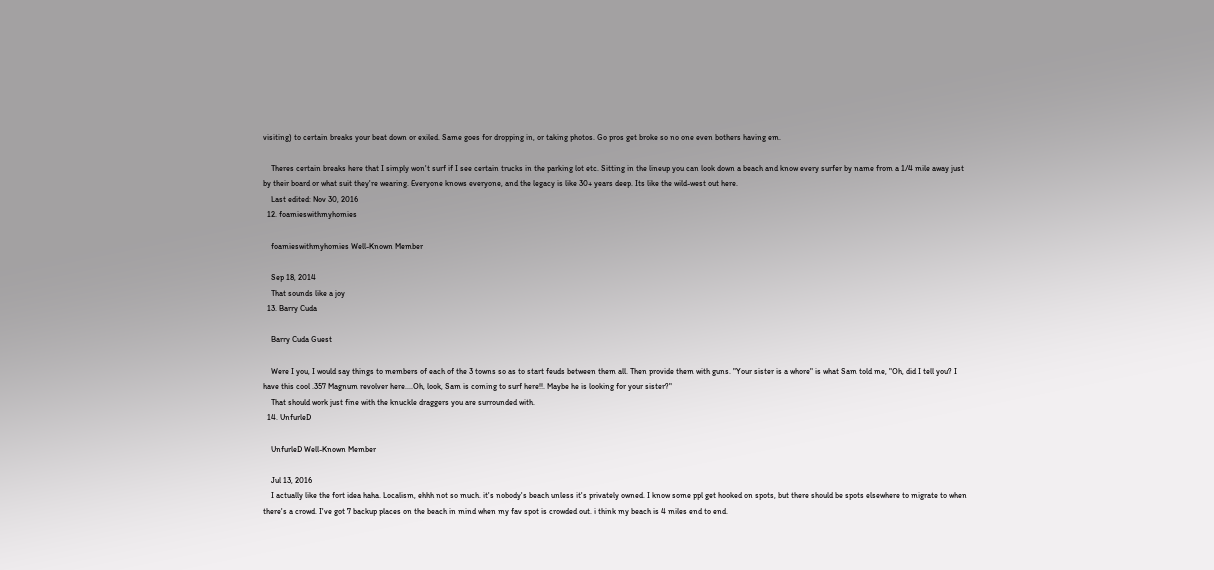visiting) to certain breaks your beat down or exiled. Same goes for dropping in, or taking photos. Go pros get broke so no one even bothers having em.

    Theres certain breaks here that I simply won't surf if I see certain trucks in the parking lot etc. Sitting in the lineup you can look down a beach and know every surfer by name from a 1/4 mile away just by their board or what suit they're wearing. Everyone knows everyone, and the legacy is like 30+ years deep. Its like the wild-west out here.
    Last edited: Nov 30, 2016
  12. foamieswithmyhomies

    foamieswithmyhomies Well-Known Member

    Sep 18, 2014
    That sounds like a joy
  13. Barry Cuda

    Barry Cuda Guest

    Were I you, I would say things to members of each of the 3 towns so as to start feuds between them all. Then provide them with guns. "Your sister is a whore" is what Sam told me, "Oh, did I tell you? I have this cool .357 Magnum revolver here....Oh, look, Sam is coming to surf here!!. Maybe he is looking for your sister?"
    That should work just fine with the knuckle draggers you are surrounded with.
  14. UnfurleD

    UnfurleD Well-Known Member

    Jul 13, 2016
    I actually like the fort idea haha. Localism, ehhh not so much. it's nobody's beach unless it's privately owned. I know some ppl get hooked on spots, but there should be spots elsewhere to migrate to when there's a crowd. I've got 7 backup places on the beach in mind when my fav spot is crowded out. i think my beach is 4 miles end to end.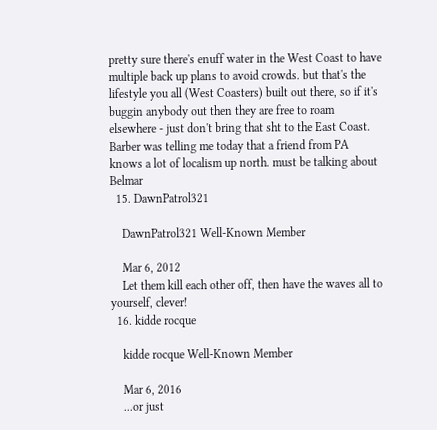pretty sure there's enuff water in the West Coast to have multiple back up plans to avoid crowds. but that's the lifestyle you all (West Coasters) built out there, so if it's buggin anybody out then they are free to roam elsewhere - just don't bring that sht to the East Coast. Barber was telling me today that a friend from PA knows a lot of localism up north. must be talking about Belmar
  15. DawnPatrol321

    DawnPatrol321 Well-Known Member

    Mar 6, 2012
    Let them kill each other off, then have the waves all to yourself, clever!
  16. kidde rocque

    kidde rocque Well-Known Member

    Mar 6, 2016
    ...or just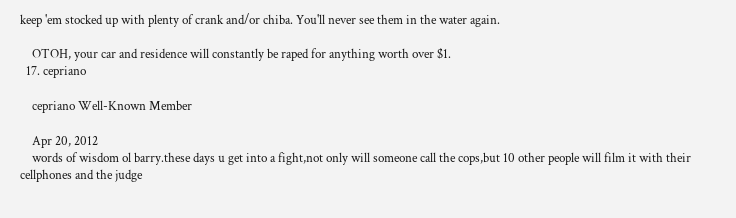keep 'em stocked up with plenty of crank and/or chiba. You'll never see them in the water again.

    OTOH, your car and residence will constantly be raped for anything worth over $1.
  17. cepriano

    cepriano Well-Known Member

    Apr 20, 2012
    words of wisdom ol barry.these days u get into a fight,not only will someone call the cops,but 10 other people will film it with their cellphones and the judge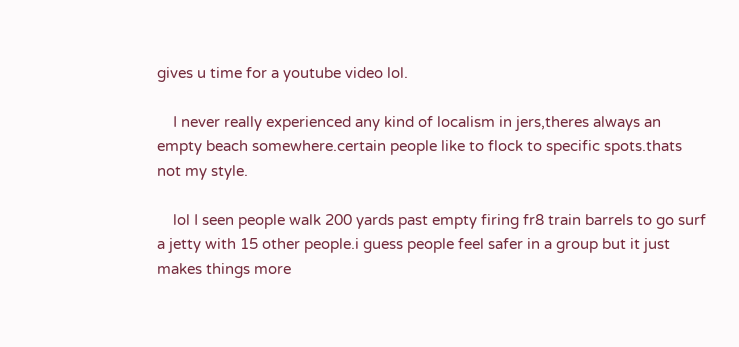gives u time for a youtube video lol.

    I never really experienced any kind of localism in jers,theres always an empty beach somewhere.certain people like to flock to specific spots.thats not my style.

    lol I seen people walk 200 yards past empty firing fr8 train barrels to go surf a jetty with 15 other people.i guess people feel safer in a group but it just makes things more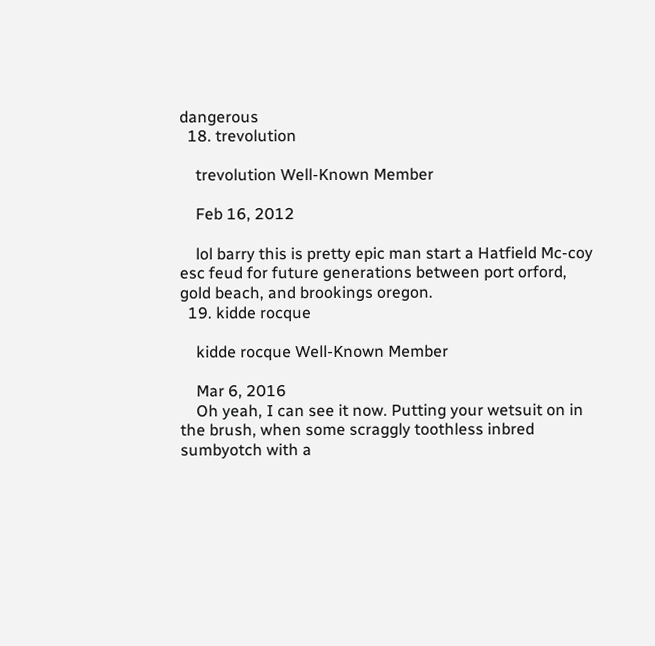dangerous
  18. trevolution

    trevolution Well-Known Member

    Feb 16, 2012

    lol barry this is pretty epic man start a Hatfield Mc-coy esc feud for future generations between port orford, gold beach, and brookings oregon.
  19. kidde rocque

    kidde rocque Well-Known Member

    Mar 6, 2016
    Oh yeah, I can see it now. Putting your wetsuit on in the brush, when some scraggly toothless inbred sumbyotch with a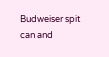Budweiser spit can and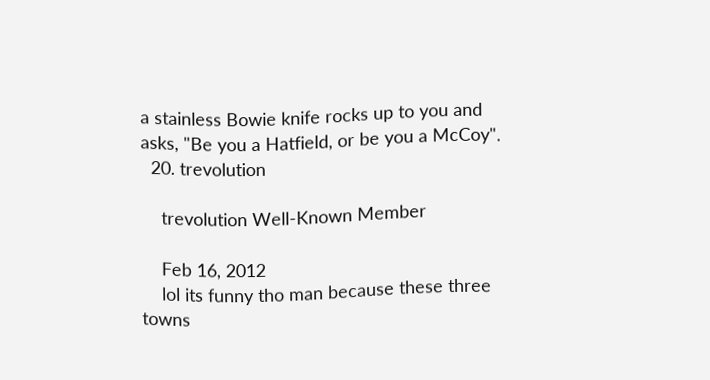a stainless Bowie knife rocks up to you and asks, "Be you a Hatfield, or be you a McCoy".
  20. trevolution

    trevolution Well-Known Member

    Feb 16, 2012
    lol its funny tho man because these three towns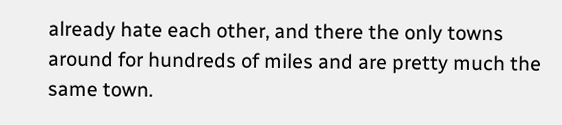already hate each other, and there the only towns around for hundreds of miles and are pretty much the same town.